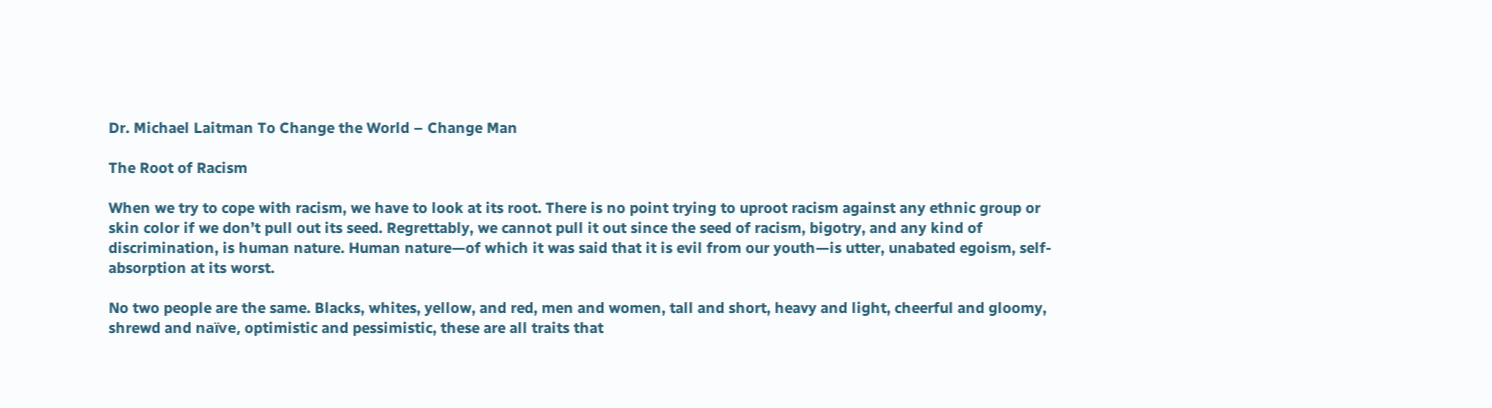Dr. Michael Laitman To Change the World – Change Man

The Root of Racism

When we try to cope with racism, we have to look at its root. There is no point trying to uproot racism against any ethnic group or skin color if we don’t pull out its seed. Regrettably, we cannot pull it out since the seed of racism, bigotry, and any kind of discrimination, is human nature. Human nature—of which it was said that it is evil from our youth—is utter, unabated egoism, self-absorption at its worst.

No two people are the same. Blacks, whites, yellow, and red, men and women, tall and short, heavy and light, cheerful and gloomy, shrewd and naïve, optimistic and pessimistic, these are all traits that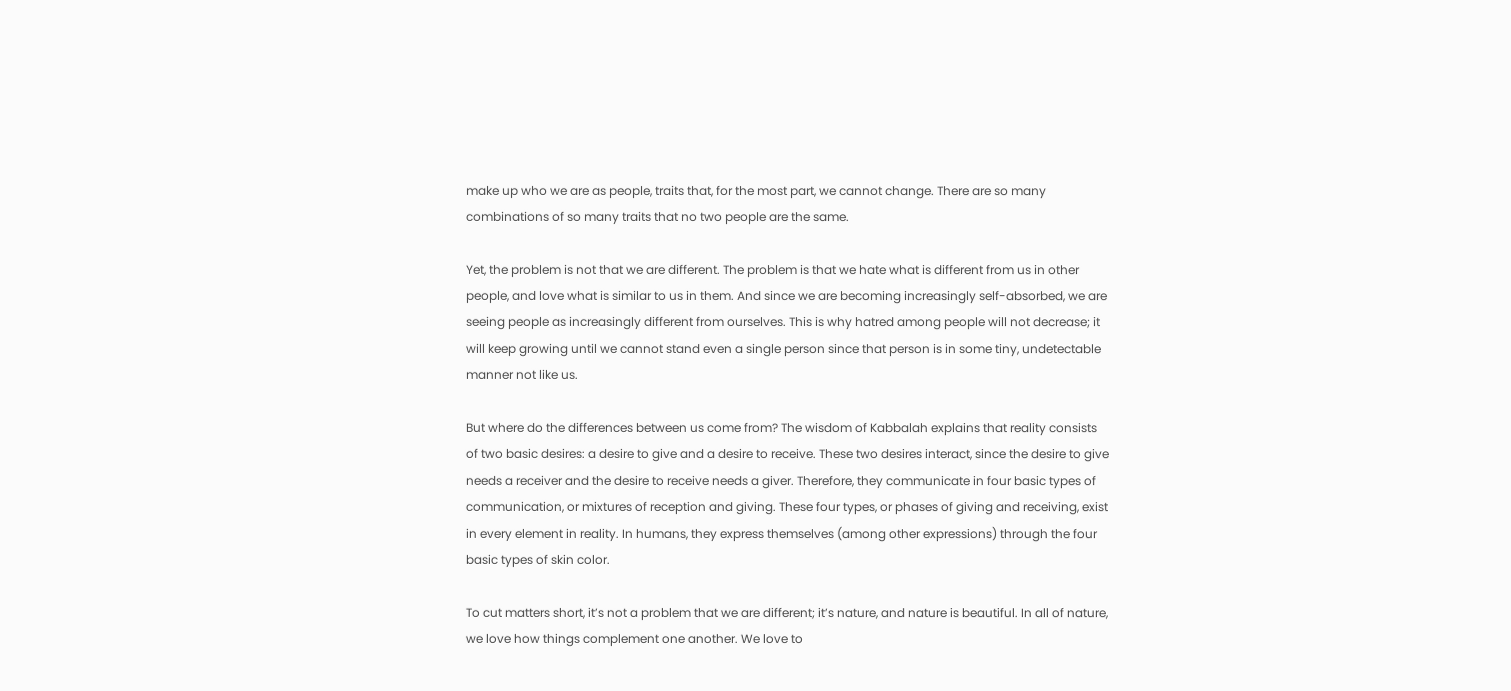make up who we are as people, traits that, for the most part, we cannot change. There are so many combinations of so many traits that no two people are the same.

Yet, the problem is not that we are different. The problem is that we hate what is different from us in other people, and love what is similar to us in them. And since we are becoming increasingly self-absorbed, we are seeing people as increasingly different from ourselves. This is why hatred among people will not decrease; it will keep growing until we cannot stand even a single person since that person is in some tiny, undetectable manner not like us.

But where do the differences between us come from? The wisdom of Kabbalah explains that reality consists of two basic desires: a desire to give and a desire to receive. These two desires interact, since the desire to give needs a receiver and the desire to receive needs a giver. Therefore, they communicate in four basic types of communication, or mixtures of reception and giving. These four types, or phases of giving and receiving, exist in every element in reality. In humans, they express themselves (among other expressions) through the four basic types of skin color.

To cut matters short, it’s not a problem that we are different; it’s nature, and nature is beautiful. In all of nature, we love how things complement one another. We love to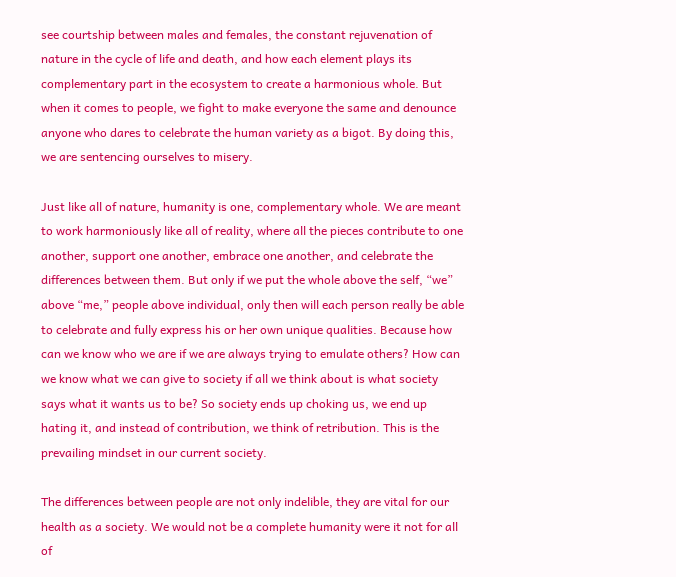see courtship between males and females, the constant rejuvenation of nature in the cycle of life and death, and how each element plays its complementary part in the ecosystem to create a harmonious whole. But when it comes to people, we fight to make everyone the same and denounce anyone who dares to celebrate the human variety as a bigot. By doing this, we are sentencing ourselves to misery.

Just like all of nature, humanity is one, complementary whole. We are meant to work harmoniously like all of reality, where all the pieces contribute to one another, support one another, embrace one another, and celebrate the differences between them. But only if we put the whole above the self, “we” above “me,” people above individual, only then will each person really be able to celebrate and fully express his or her own unique qualities. Because how can we know who we are if we are always trying to emulate others? How can we know what we can give to society if all we think about is what society says what it wants us to be? So society ends up choking us, we end up hating it, and instead of contribution, we think of retribution. This is the prevailing mindset in our current society.

The differences between people are not only indelible, they are vital for our health as a society. We would not be a complete humanity were it not for all of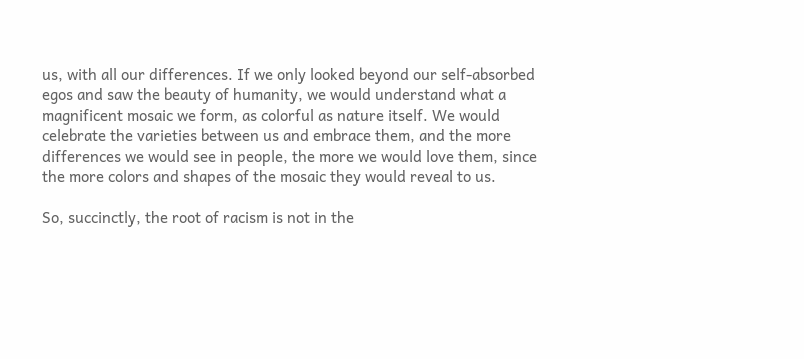us, with all our differences. If we only looked beyond our self-absorbed egos and saw the beauty of humanity, we would understand what a magnificent mosaic we form, as colorful as nature itself. We would celebrate the varieties between us and embrace them, and the more differences we would see in people, the more we would love them, since the more colors and shapes of the mosaic they would reveal to us.

So, succinctly, the root of racism is not in the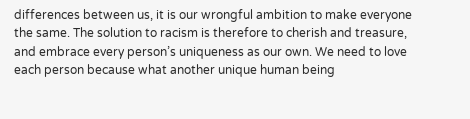differences between us, it is our wrongful ambition to make everyone the same. The solution to racism is therefore to cherish and treasure, and embrace every person’s uniqueness as our own. We need to love each person because what another unique human being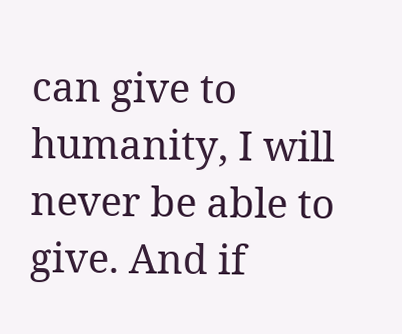can give to humanity, I will never be able to give. And if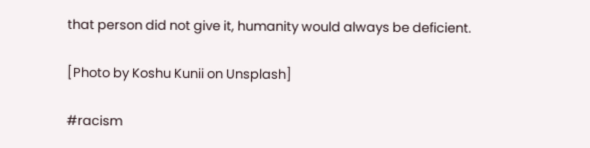that person did not give it, humanity would always be deficient.

[Photo by Koshu Kunii on Unsplash]

#racism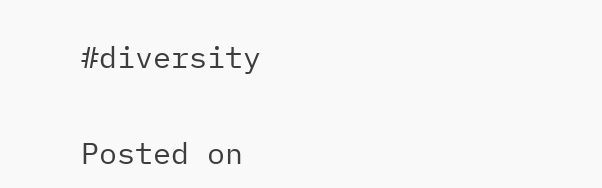#diversity

Posted on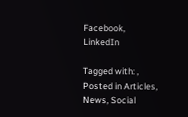Facebook, LinkedIn

Tagged with: ,
Posted in Articles, News, Social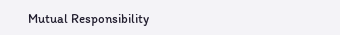Mutual Responsibility